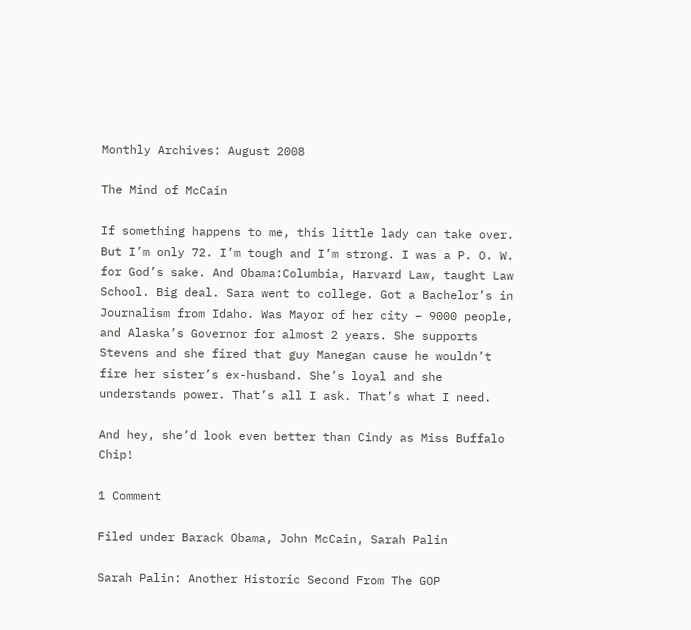Monthly Archives: August 2008

The Mind of McCain

If something happens to me, this little lady can take over. But I’m only 72. I’m tough and I’m strong. I was a P. O. W. for God’s sake. And Obama:Columbia, Harvard Law, taught Law School. Big deal. Sara went to college. Got a Bachelor’s in Journalism from Idaho. Was Mayor of her city – 9000 people, and Alaska’s Governor for almost 2 years. She supports Stevens and she fired that guy Manegan cause he wouldn’t fire her sister’s ex-husband. She’s loyal and she understands power. That’s all I ask. That’s what I need.

And hey, she’d look even better than Cindy as Miss Buffalo Chip!

1 Comment

Filed under Barack Obama, John McCain, Sarah Palin

Sarah Palin: Another Historic Second From The GOP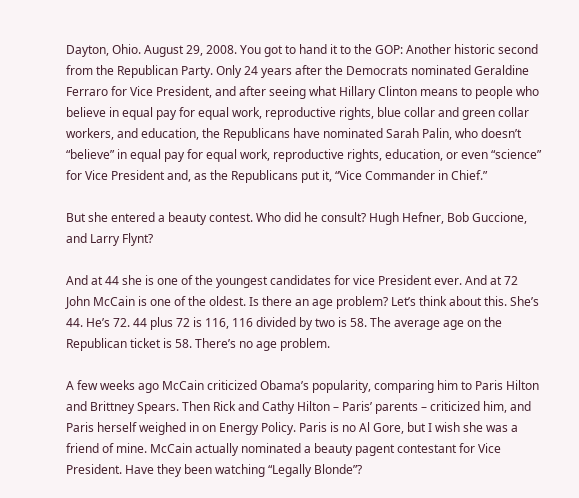Dayton, Ohio. August 29, 2008. You got to hand it to the GOP: Another historic second from the Republican Party. Only 24 years after the Democrats nominated Geraldine Ferraro for Vice President, and after seeing what Hillary Clinton means to people who believe in equal pay for equal work, reproductive rights, blue collar and green collar workers, and education, the Republicans have nominated Sarah Palin, who doesn’t “believe” in equal pay for equal work, reproductive rights, education, or even “science” for Vice President and, as the Republicans put it, “Vice Commander in Chief.”

But she entered a beauty contest. Who did he consult? Hugh Hefner, Bob Guccione, and Larry Flynt?

And at 44 she is one of the youngest candidates for vice President ever. And at 72 John McCain is one of the oldest. Is there an age problem? Let’s think about this. She’s 44. He’s 72. 44 plus 72 is 116, 116 divided by two is 58. The average age on the Republican ticket is 58. There’s no age problem.

A few weeks ago McCain criticized Obama’s popularity, comparing him to Paris Hilton and Brittney Spears. Then Rick and Cathy Hilton – Paris’ parents – criticized him, and Paris herself weighed in on Energy Policy. Paris is no Al Gore, but I wish she was a friend of mine. McCain actually nominated a beauty pagent contestant for Vice President. Have they been watching “Legally Blonde”?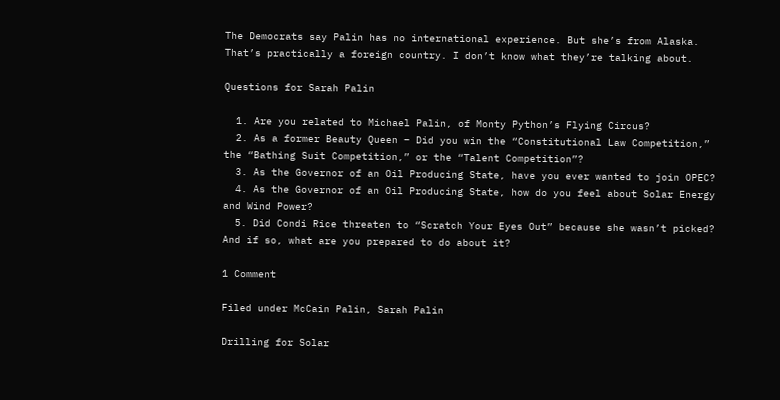The Democrats say Palin has no international experience. But she’s from Alaska. That’s practically a foreign country. I don’t know what they’re talking about.

Questions for Sarah Palin

  1. Are you related to Michael Palin, of Monty Python’s Flying Circus?
  2. As a former Beauty Queen – Did you win the “Constitutional Law Competition,” the “Bathing Suit Competition,” or the “Talent Competition”?
  3. As the Governor of an Oil Producing State, have you ever wanted to join OPEC?
  4. As the Governor of an Oil Producing State, how do you feel about Solar Energy and Wind Power?
  5. Did Condi Rice threaten to “Scratch Your Eyes Out” because she wasn’t picked? And if so, what are you prepared to do about it?

1 Comment

Filed under McCain Palin, Sarah Palin

Drilling for Solar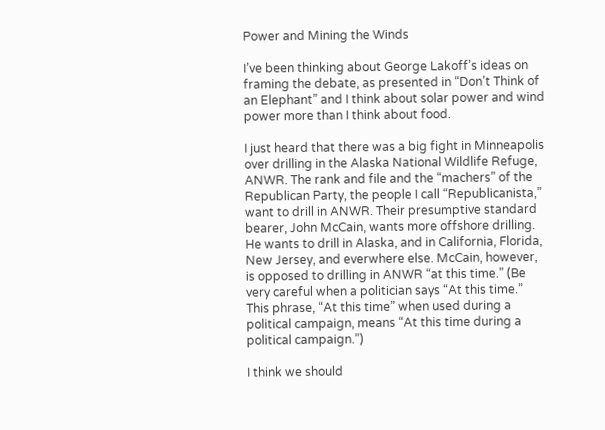Power and Mining the Winds

I’ve been thinking about George Lakoff’s ideas on framing the debate, as presented in “Don’t Think of an Elephant” and I think about solar power and wind power more than I think about food.

I just heard that there was a big fight in Minneapolis over drilling in the Alaska National Wildlife Refuge, ANWR. The rank and file and the “machers” of the Republican Party, the people I call “Republicanista,” want to drill in ANWR. Their presumptive standard bearer, John McCain, wants more offshore drilling. He wants to drill in Alaska, and in California, Florida, New Jersey, and everwhere else. McCain, however, is opposed to drilling in ANWR “at this time.” (Be very careful when a politician says “At this time.” This phrase, “At this time” when used during a political campaign, means “At this time during a political campaign.”)

I think we should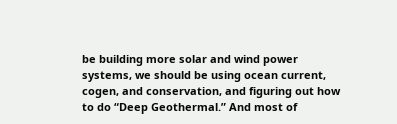be building more solar and wind power systems, we should be using ocean current, cogen, and conservation, and figuring out how to do “Deep Geothermal.” And most of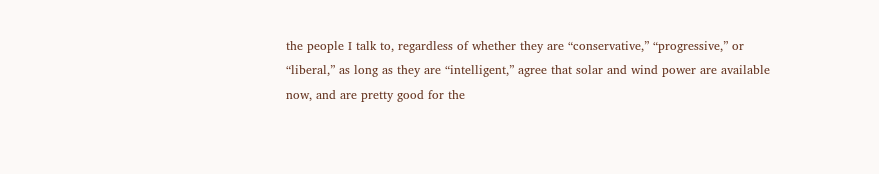the people I talk to, regardless of whether they are “conservative,” “progressive,” or “liberal,” as long as they are “intelligent,” agree that solar and wind power are available now, and are pretty good for the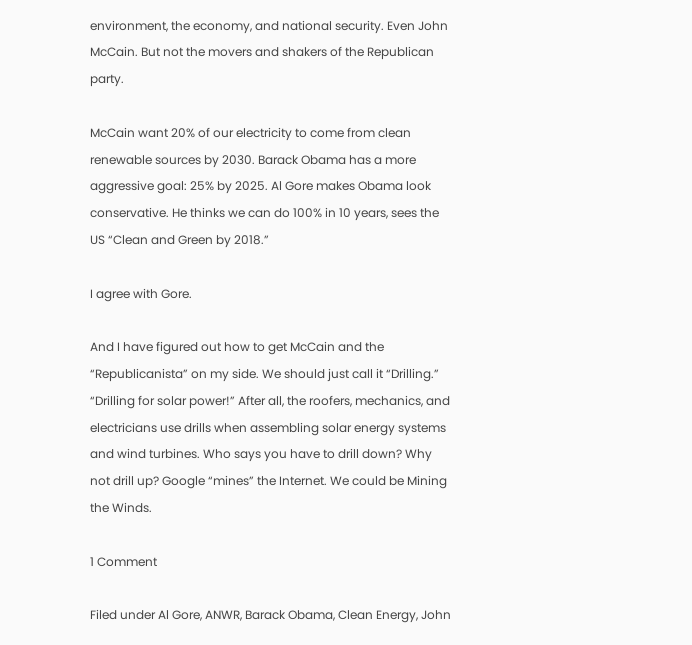environment, the economy, and national security. Even John McCain. But not the movers and shakers of the Republican party.

McCain want 20% of our electricity to come from clean renewable sources by 2030. Barack Obama has a more aggressive goal: 25% by 2025. Al Gore makes Obama look conservative. He thinks we can do 100% in 10 years, sees the US “Clean and Green by 2018.”

I agree with Gore.

And I have figured out how to get McCain and the “Republicanista” on my side. We should just call it “Drilling.” “Drilling for solar power!” After all, the roofers, mechanics, and electricians use drills when assembling solar energy systems and wind turbines. Who says you have to drill down? Why not drill up? Google “mines” the Internet. We could be Mining the Winds.

1 Comment

Filed under Al Gore, ANWR, Barack Obama, Clean Energy, John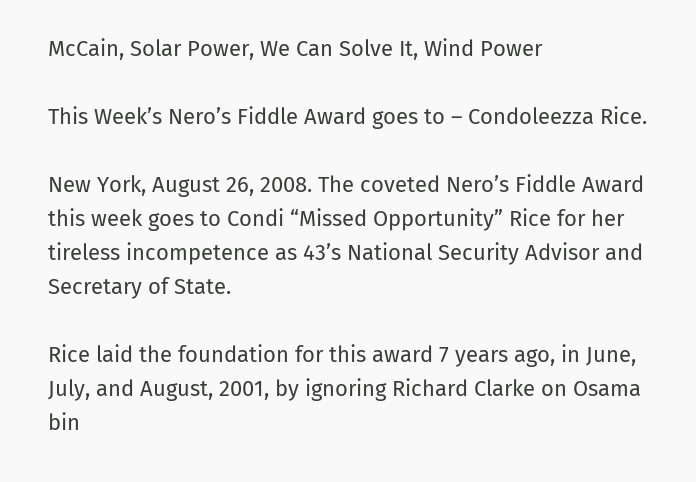McCain, Solar Power, We Can Solve It, Wind Power

This Week’s Nero’s Fiddle Award goes to – Condoleezza Rice.

New York, August 26, 2008. The coveted Nero’s Fiddle Award this week goes to Condi “Missed Opportunity” Rice for her tireless incompetence as 43’s National Security Advisor and Secretary of State.

Rice laid the foundation for this award 7 years ago, in June, July, and August, 2001, by ignoring Richard Clarke on Osama bin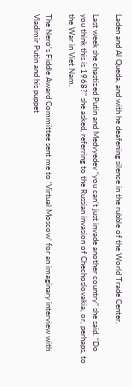Laden and Al Queda, and with he deafening silence in the rubble of the World Trade Center.

Last week she chastized Putin and Medvyedev “you can’t just invade another country” she said. “Do you think this is 1968?” she asked, referring to the Russian invasion of Chechoslovakia, or, perhaps, to the War in Viet Nam.

The Nero’s Fiddle Award Committee sent me to ‘Virtual Moscow’ for an imaginary interview with Vladimir Putin and his puppet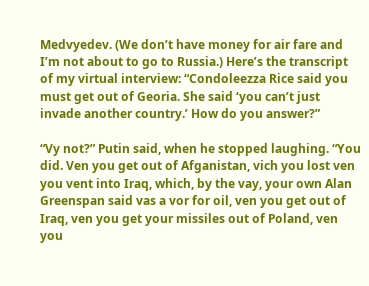Medvyedev. (We don’t have money for air fare and I’m not about to go to Russia.) Here’s the transcript of my virtual interview: “Condoleezza Rice said you must get out of Georia. She said ‘you can’t just invade another country.’ How do you answer?”

“Vy not?” Putin said, when he stopped laughing. “You did. Ven you get out of Afganistan, vich you lost ven you vent into Iraq, which, by the vay, your own Alan Greenspan said vas a vor for oil, ven you get out of Iraq, ven you get your missiles out of Poland, ven you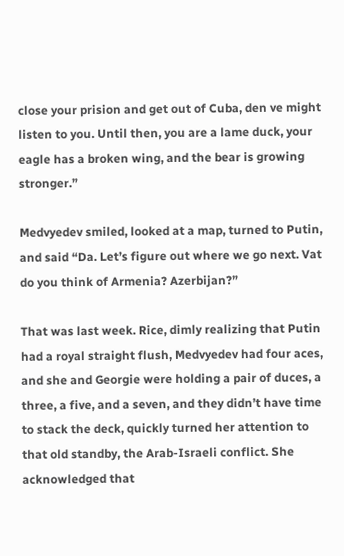close your prision and get out of Cuba, den ve might listen to you. Until then, you are a lame duck, your eagle has a broken wing, and the bear is growing stronger.”

Medvyedev smiled, looked at a map, turned to Putin, and said “Da. Let’s figure out where we go next. Vat do you think of Armenia? Azerbijan?”

That was last week. Rice, dimly realizing that Putin had a royal straight flush, Medvyedev had four aces, and she and Georgie were holding a pair of duces, a three, a five, and a seven, and they didn’t have time to stack the deck, quickly turned her attention to that old standby, the Arab-Israeli conflict. She acknowledged that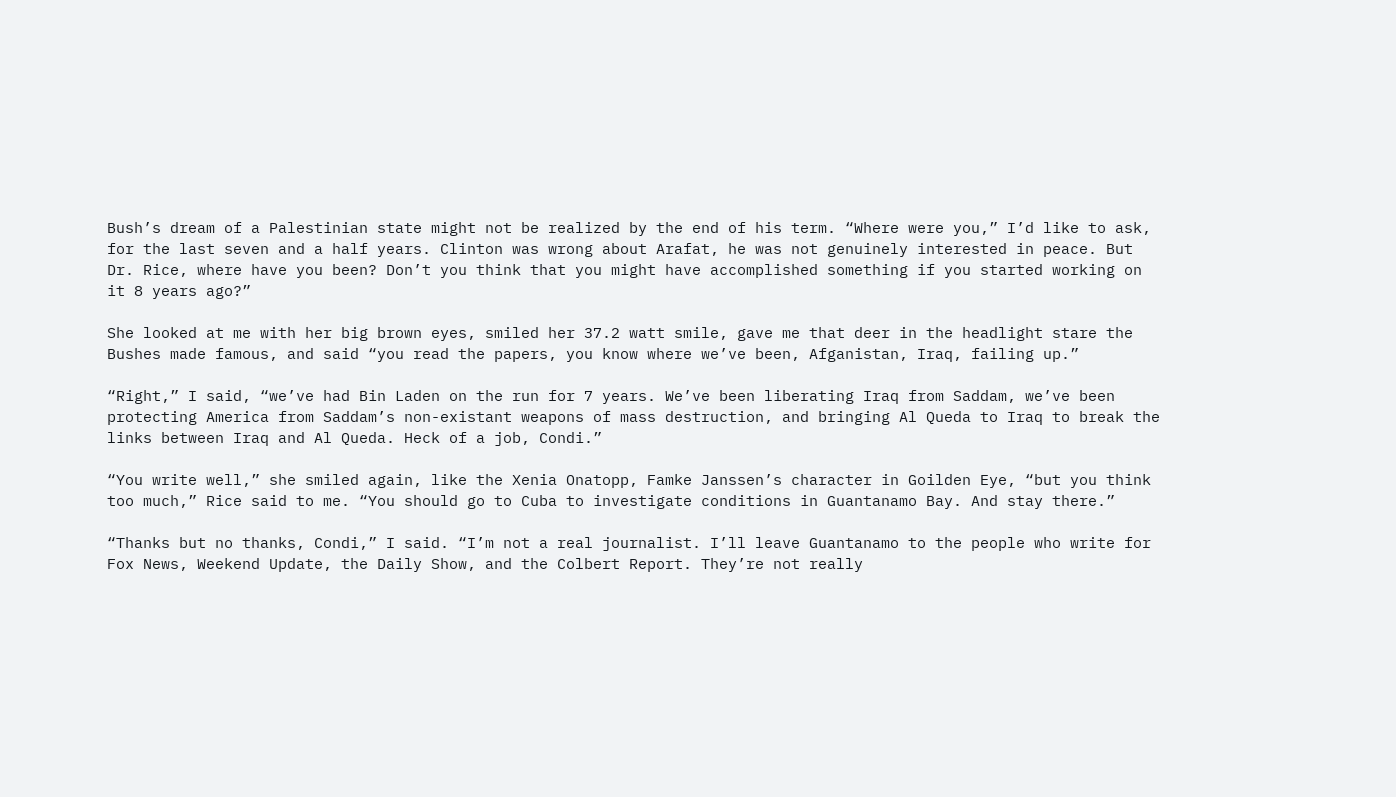Bush’s dream of a Palestinian state might not be realized by the end of his term. “Where were you,” I’d like to ask, for the last seven and a half years. Clinton was wrong about Arafat, he was not genuinely interested in peace. But Dr. Rice, where have you been? Don’t you think that you might have accomplished something if you started working on it 8 years ago?”

She looked at me with her big brown eyes, smiled her 37.2 watt smile, gave me that deer in the headlight stare the Bushes made famous, and said “you read the papers, you know where we’ve been, Afganistan, Iraq, failing up.”

“Right,” I said, “we’ve had Bin Laden on the run for 7 years. We’ve been liberating Iraq from Saddam, we’ve been protecting America from Saddam’s non-existant weapons of mass destruction, and bringing Al Queda to Iraq to break the links between Iraq and Al Queda. Heck of a job, Condi.”

“You write well,” she smiled again, like the Xenia Onatopp, Famke Janssen’s character in Goilden Eye, “but you think too much,” Rice said to me. “You should go to Cuba to investigate conditions in Guantanamo Bay. And stay there.”

“Thanks but no thanks, Condi,” I said. “I’m not a real journalist. I’ll leave Guantanamo to the people who write for Fox News, Weekend Update, the Daily Show, and the Colbert Report. They’re not really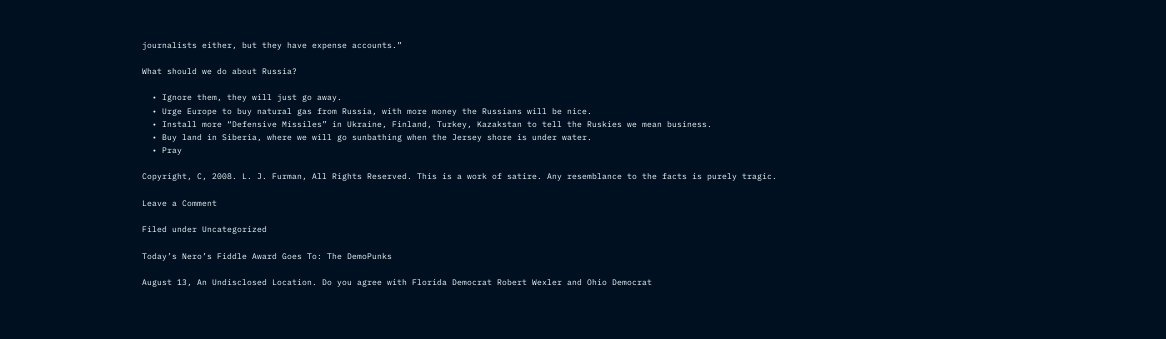journalists either, but they have expense accounts.”

What should we do about Russia?

  • Ignore them, they will just go away.
  • Urge Europe to buy natural gas from Russia, with more money the Russians will be nice.
  • Install more “Defensive Missiles” in Ukraine, Finland, Turkey, Kazakstan to tell the Ruskies we mean business.
  • Buy land in Siberia, where we will go sunbathing when the Jersey shore is under water.
  • Pray

Copyright, C, 2008. L. J. Furman, All Rights Reserved. This is a work of satire. Any resemblance to the facts is purely tragic.

Leave a Comment

Filed under Uncategorized

Today’s Nero’s Fiddle Award Goes To: The DemoPunks

August 13, An Undisclosed Location. Do you agree with Florida Democrat Robert Wexler and Ohio Democrat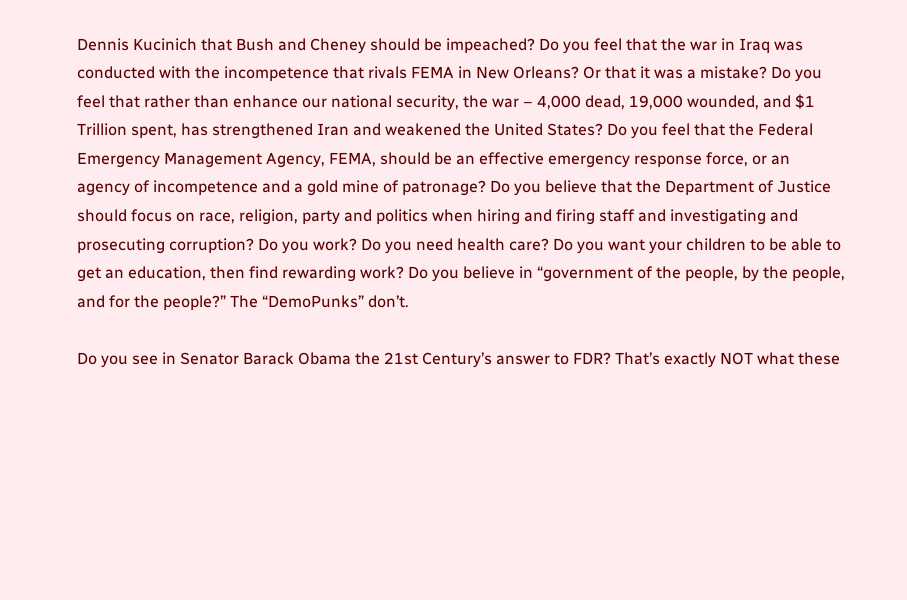Dennis Kucinich that Bush and Cheney should be impeached? Do you feel that the war in Iraq was conducted with the incompetence that rivals FEMA in New Orleans? Or that it was a mistake? Do you feel that rather than enhance our national security, the war – 4,000 dead, 19,000 wounded, and $1 Trillion spent, has strengthened Iran and weakened the United States? Do you feel that the Federal Emergency Management Agency, FEMA, should be an effective emergency response force, or an agency of incompetence and a gold mine of patronage? Do you believe that the Department of Justice should focus on race, religion, party and politics when hiring and firing staff and investigating and prosecuting corruption? Do you work? Do you need health care? Do you want your children to be able to get an education, then find rewarding work? Do you believe in “government of the people, by the people, and for the people?” The “DemoPunks” don’t.

Do you see in Senator Barack Obama the 21st Century’s answer to FDR? That’s exactly NOT what these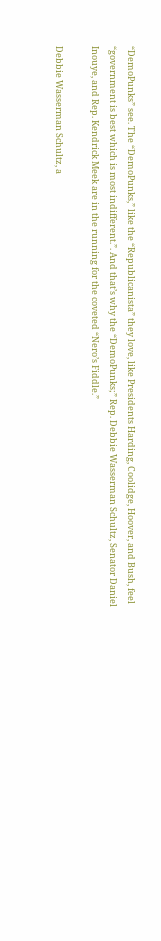“DemoPunks” see. The “DemoPunks,” like the “Republicanista” they love, like Presidents Harding, Coolidge, Hoover, and Bush, feel “government is best which is most indifferent.”. And that’s why the “DemoPunks;” Rep. Debbie Wasserman Schultz, Senator Daniel Inouye, and Rep. Kendrick Meek are in the running for the coveted “Nero’s Fiddle.”

Debbie Wasserman Schultz, a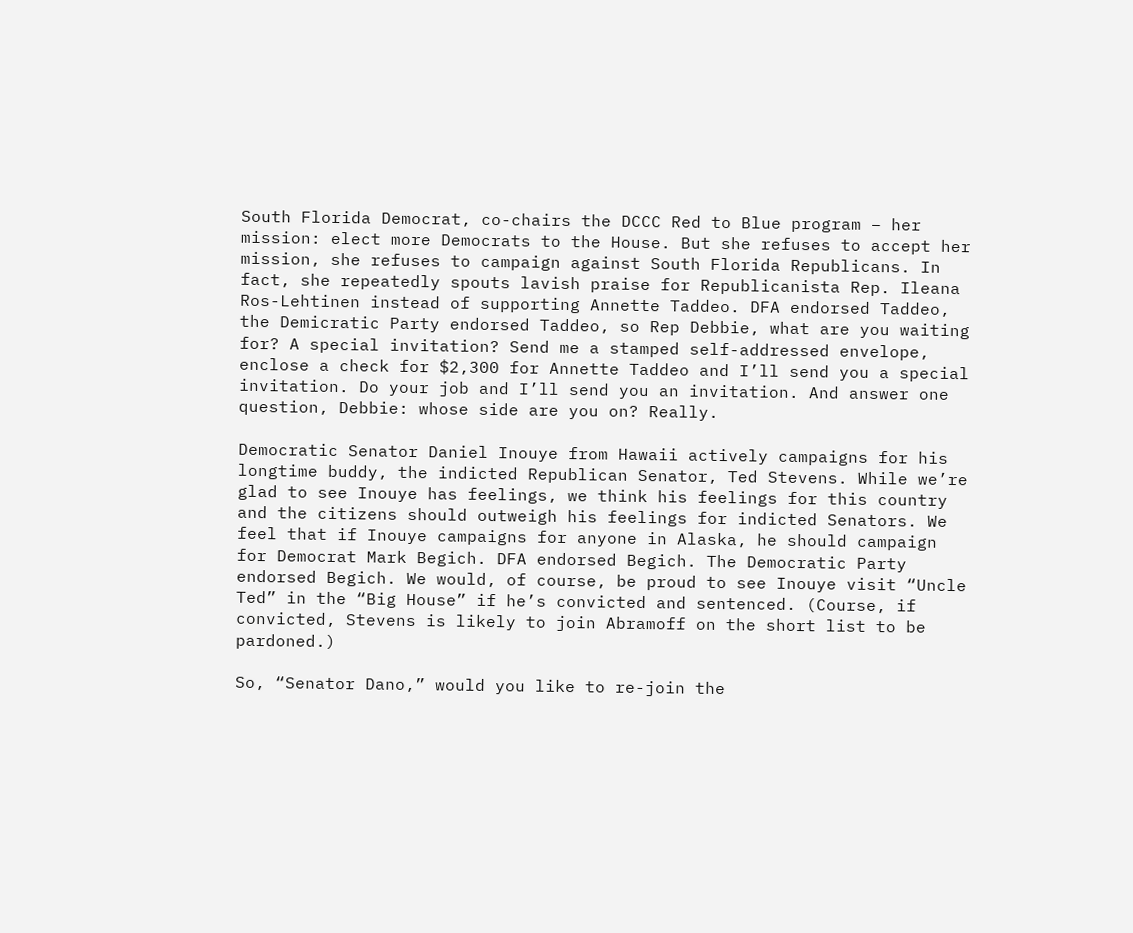South Florida Democrat, co-chairs the DCCC Red to Blue program – her mission: elect more Democrats to the House. But she refuses to accept her mission, she refuses to campaign against South Florida Republicans. In fact, she repeatedly spouts lavish praise for Republicanista Rep. Ileana Ros-Lehtinen instead of supporting Annette Taddeo. DFA endorsed Taddeo, the Demicratic Party endorsed Taddeo, so Rep Debbie, what are you waiting for? A special invitation? Send me a stamped self-addressed envelope, enclose a check for $2,300 for Annette Taddeo and I’ll send you a special invitation. Do your job and I’ll send you an invitation. And answer one question, Debbie: whose side are you on? Really.

Democratic Senator Daniel Inouye from Hawaii actively campaigns for his longtime buddy, the indicted Republican Senator, Ted Stevens. While we’re glad to see Inouye has feelings, we think his feelings for this country and the citizens should outweigh his feelings for indicted Senators. We feel that if Inouye campaigns for anyone in Alaska, he should campaign for Democrat Mark Begich. DFA endorsed Begich. The Democratic Party endorsed Begich. We would, of course, be proud to see Inouye visit “Uncle Ted” in the “Big House” if he’s convicted and sentenced. (Course, if convicted, Stevens is likely to join Abramoff on the short list to be pardoned.)

So, “Senator Dano,” would you like to re-join the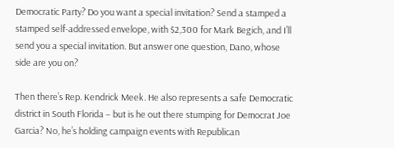Democratic Party? Do you want a special invitation? Send a stamped a stamped self-addressed envelope, with $2,300 for Mark Begich, and I’ll send you a special invitation. But answer one question, Dano, whose side are you on?

Then there’s Rep. Kendrick Meek. He also represents a safe Democratic district in South Florida – but is he out there stumping for Democrat Joe Garcia? No, he’s holding campaign events with Republican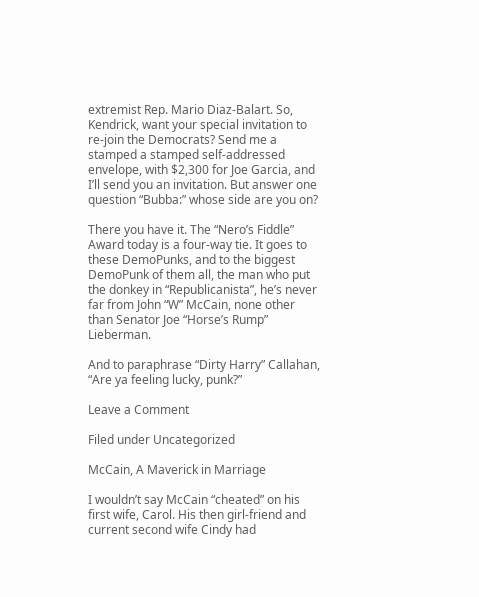extremist Rep. Mario Diaz-Balart. So, Kendrick, want your special invitation to re-join the Democrats? Send me a stamped a stamped self-addressed envelope, with $2,300 for Joe Garcia, and I’ll send you an invitation. But answer one question “Bubba:” whose side are you on?

There you have it. The “Nero’s Fiddle” Award today is a four-way tie. It goes to these DemoPunks, and to the biggest DemoPunk of them all, the man who put the donkey in “Republicanista”, he’s never far from John “W” McCain, none other than Senator Joe “Horse’s Rump” Lieberman.

And to paraphrase “Dirty Harry” Callahan, “Are ya feeling lucky, punk?”

Leave a Comment

Filed under Uncategorized

McCain, A Maverick in Marriage

I wouldn’t say McCain “cheated” on his first wife, Carol. His then girl-friend and current second wife Cindy had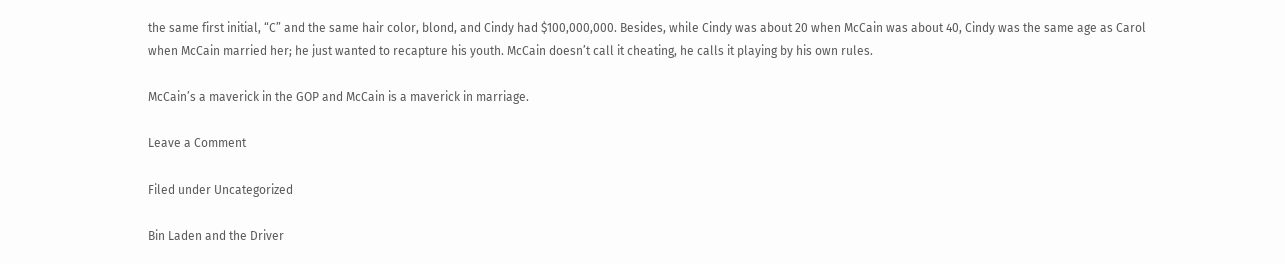the same first initial, “C” and the same hair color, blond, and Cindy had $100,000,000. Besides, while Cindy was about 20 when McCain was about 40, Cindy was the same age as Carol when McCain married her; he just wanted to recapture his youth. McCain doesn’t call it cheating, he calls it playing by his own rules.

McCain’s a maverick in the GOP and McCain is a maverick in marriage.

Leave a Comment

Filed under Uncategorized

Bin Laden and the Driver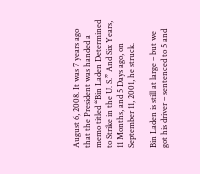August 6, 2008. It was 7 years ago that the President was handed a memo titled “Bin Laden Determined to Strike in the U. S.” And Six Years, 11 Months, and 5 Days ago, on September 11, 2001, he struck.

Bin Laden is still at large – but we got his driver – sentenced to 5 and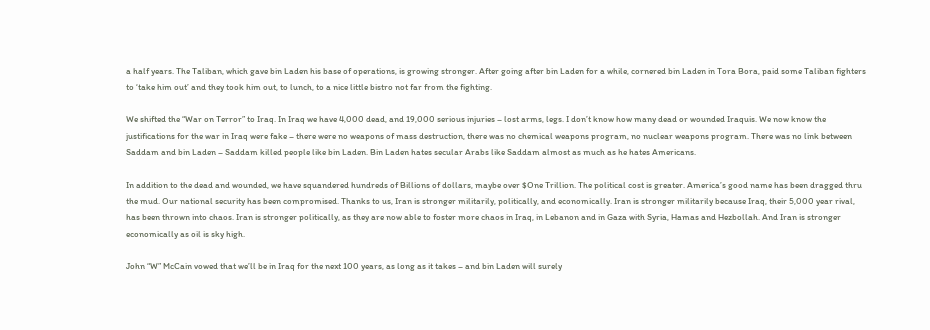a half years. The Taliban, which gave bin Laden his base of operations, is growing stronger. After going after bin Laden for a while, cornered bin Laden in Tora Bora, paid some Taliban fighters to ‘take him out’ and they took him out, to lunch, to a nice little bistro not far from the fighting.

We shifted the “War on Terror” to Iraq. In Iraq we have 4,000 dead, and 19,000 serious injuries – lost arms, legs. I don’t know how many dead or wounded Iraquis. We now know the justifications for the war in Iraq were fake – there were no weapons of mass destruction, there was no chemical weapons program, no nuclear weapons program. There was no link between Saddam and bin Laden – Saddam killed people like bin Laden. Bin Laden hates secular Arabs like Saddam almost as much as he hates Americans.

In addition to the dead and wounded, we have squandered hundreds of Billions of dollars, maybe over $One Trillion. The political cost is greater. America’s good name has been dragged thru the mud. Our national security has been compromised. Thanks to us, Iran is stronger militarily, politically, and economically. Iran is stronger militarily because Iraq, their 5,000 year rival, has been thrown into chaos. Iran is stronger politically, as they are now able to foster more chaos in Iraq, in Lebanon and in Gaza with Syria, Hamas and Hezbollah. And Iran is stronger economically as oil is sky high.

John “W” McCain vowed that we’ll be in Iraq for the next 100 years, as long as it takes – and bin Laden will surely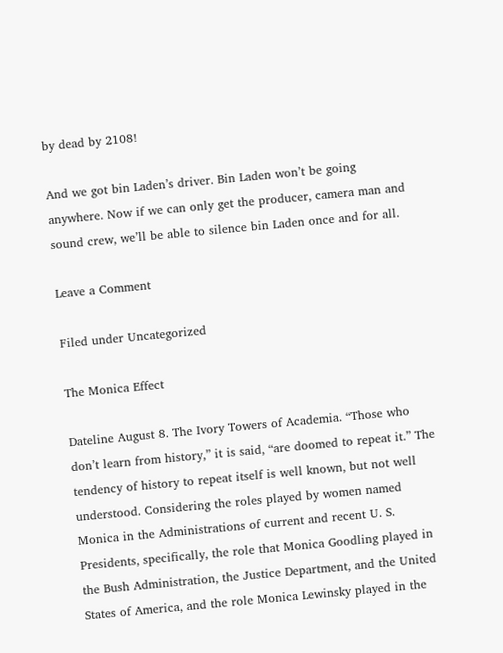by dead by 2108!

And we got bin Laden’s driver. Bin Laden won’t be going anywhere. Now if we can only get the producer, camera man and sound crew, we’ll be able to silence bin Laden once and for all.

Leave a Comment

Filed under Uncategorized

The Monica Effect

Dateline August 8. The Ivory Towers of Academia. “Those who don’t learn from history,” it is said, “are doomed to repeat it.” The tendency of history to repeat itself is well known, but not well understood. Considering the roles played by women named Monica in the Administrations of current and recent U. S. Presidents, specifically, the role that Monica Goodling played in the Bush Administration, the Justice Department, and the United States of America, and the role Monica Lewinsky played in the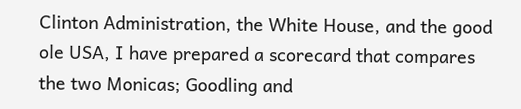Clinton Administration, the White House, and the good ole USA, I have prepared a scorecard that compares the two Monicas; Goodling and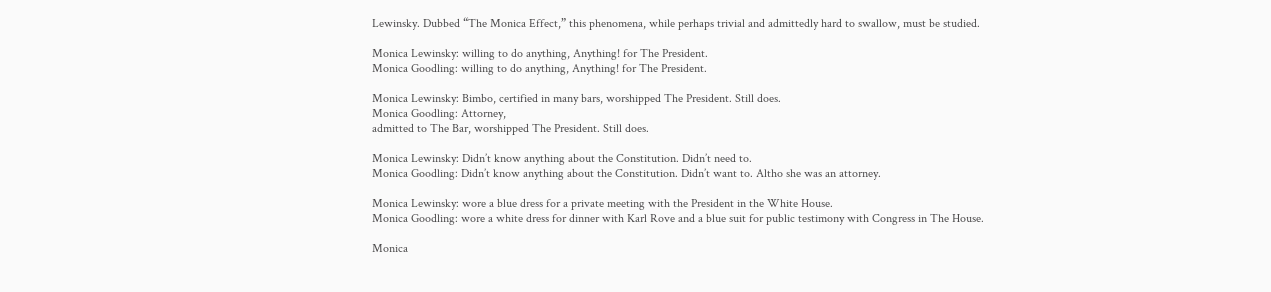Lewinsky. Dubbed “The Monica Effect,” this phenomena, while perhaps trivial and admittedly hard to swallow, must be studied.

Monica Lewinsky: willing to do anything, Anything! for The President.
Monica Goodling: willing to do anything, Anything! for The President.

Monica Lewinsky: Bimbo, certified in many bars, worshipped The President. Still does.
Monica Goodling: Attorney,
admitted to The Bar, worshipped The President. Still does.

Monica Lewinsky: Didn’t know anything about the Constitution. Didn’t need to.
Monica Goodling: Didn’t know anything about the Constitution. Didn’t want to. Altho she was an attorney.

Monica Lewinsky: wore a blue dress for a private meeting with the President in the White House.
Monica Goodling: wore a white dress for dinner with Karl Rove and a blue suit for public testimony with Congress in The House.

Monica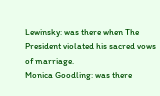Lewinsky: was there when The President violated his sacred vows of marriage.
Monica Goodling: was there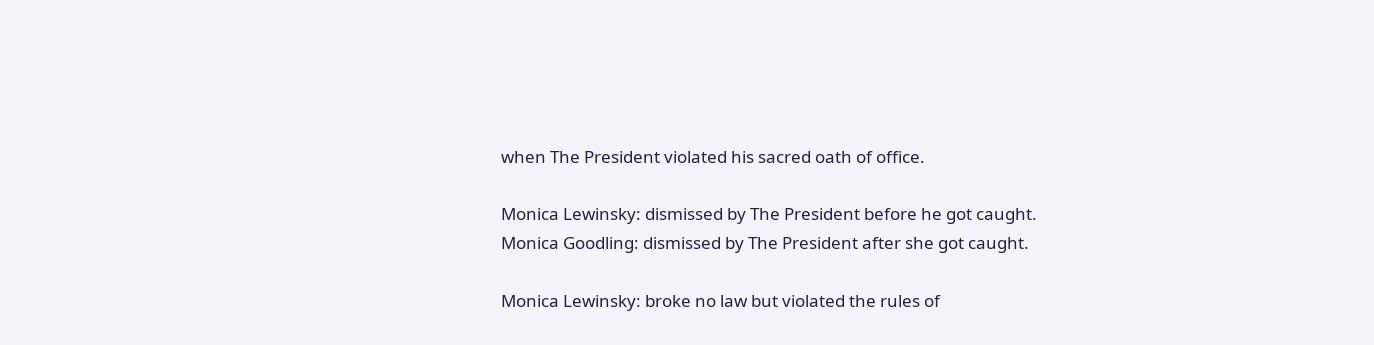when The President violated his sacred oath of office.

Monica Lewinsky: dismissed by The President before he got caught.
Monica Goodling: dismissed by The President after she got caught.

Monica Lewinsky: broke no law but violated the rules of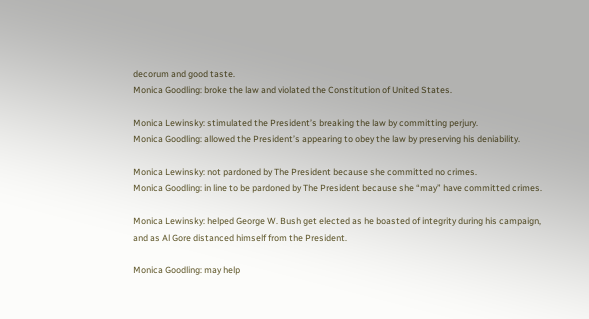decorum and good taste.
Monica Goodling: broke the law and violated the Constitution of United States.

Monica Lewinsky: stimulated the President’s breaking the law by committing perjury.
Monica Goodling: allowed the President’s appearing to obey the law by preserving his deniability.

Monica Lewinsky: not pardoned by The President because she committed no crimes.
Monica Goodling: in line to be pardoned by The President because she “may” have committed crimes.

Monica Lewinsky: helped George W. Bush get elected as he boasted of integrity during his campaign, and as Al Gore distanced himself from the President.

Monica Goodling: may help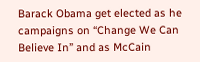Barack Obama get elected as he campaigns on “Change We Can Believe In” and as McCain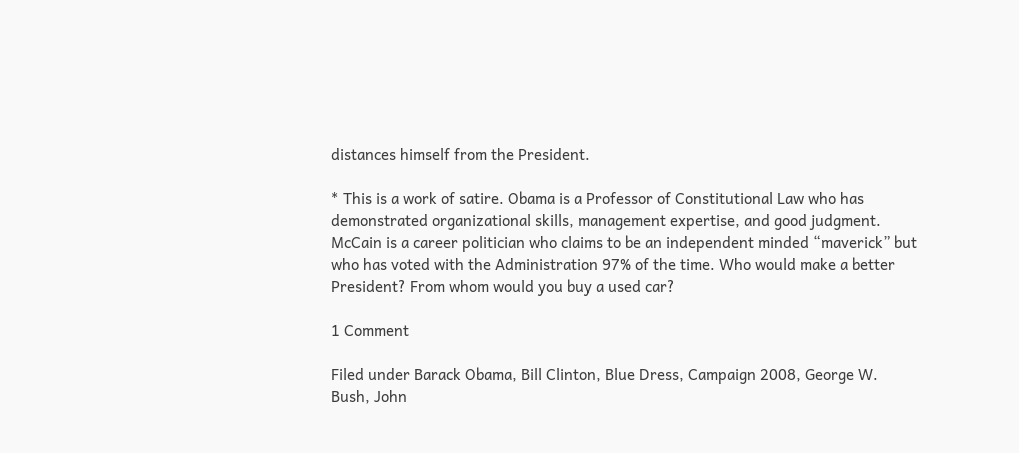distances himself from the President.

* This is a work of satire. Obama is a Professor of Constitutional Law who has demonstrated organizational skills, management expertise, and good judgment. McCain is a career politician who claims to be an independent minded “maverick” but who has voted with the Administration 97% of the time. Who would make a better President? From whom would you buy a used car?

1 Comment

Filed under Barack Obama, Bill Clinton, Blue Dress, Campaign 2008, George W. Bush, John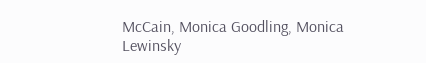McCain, Monica Goodling, Monica Lewinsky